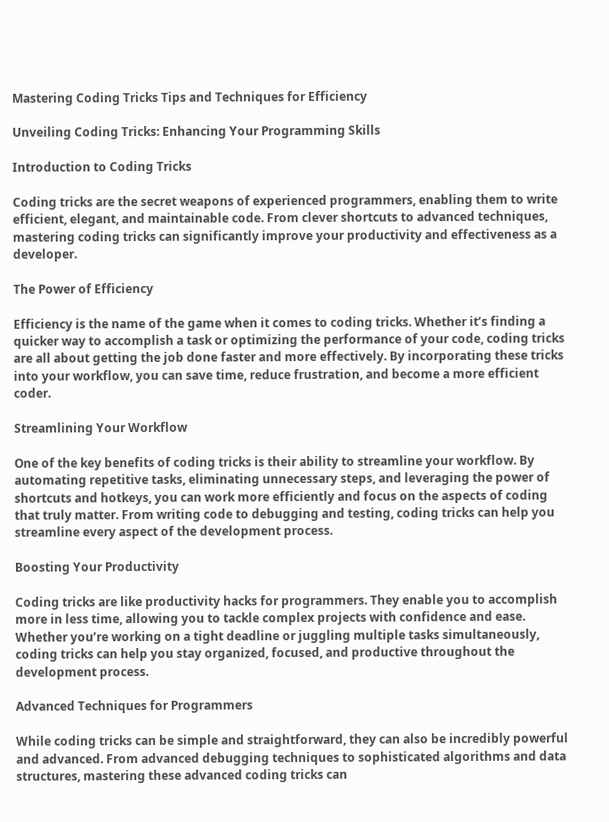Mastering Coding Tricks Tips and Techniques for Efficiency

Unveiling Coding Tricks: Enhancing Your Programming Skills

Introduction to Coding Tricks

Coding tricks are the secret weapons of experienced programmers, enabling them to write efficient, elegant, and maintainable code. From clever shortcuts to advanced techniques, mastering coding tricks can significantly improve your productivity and effectiveness as a developer.

The Power of Efficiency

Efficiency is the name of the game when it comes to coding tricks. Whether it’s finding a quicker way to accomplish a task or optimizing the performance of your code, coding tricks are all about getting the job done faster and more effectively. By incorporating these tricks into your workflow, you can save time, reduce frustration, and become a more efficient coder.

Streamlining Your Workflow

One of the key benefits of coding tricks is their ability to streamline your workflow. By automating repetitive tasks, eliminating unnecessary steps, and leveraging the power of shortcuts and hotkeys, you can work more efficiently and focus on the aspects of coding that truly matter. From writing code to debugging and testing, coding tricks can help you streamline every aspect of the development process.

Boosting Your Productivity

Coding tricks are like productivity hacks for programmers. They enable you to accomplish more in less time, allowing you to tackle complex projects with confidence and ease. Whether you’re working on a tight deadline or juggling multiple tasks simultaneously, coding tricks can help you stay organized, focused, and productive throughout the development process.

Advanced Techniques for Programmers

While coding tricks can be simple and straightforward, they can also be incredibly powerful and advanced. From advanced debugging techniques to sophisticated algorithms and data structures, mastering these advanced coding tricks can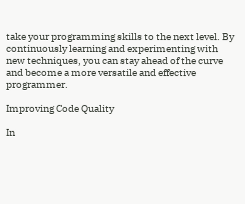take your programming skills to the next level. By continuously learning and experimenting with new techniques, you can stay ahead of the curve and become a more versatile and effective programmer.

Improving Code Quality

In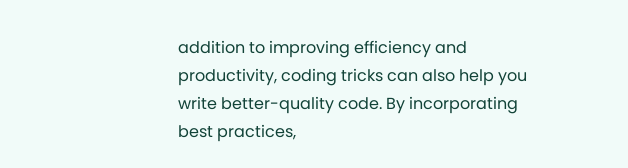addition to improving efficiency and productivity, coding tricks can also help you write better-quality code. By incorporating best practices,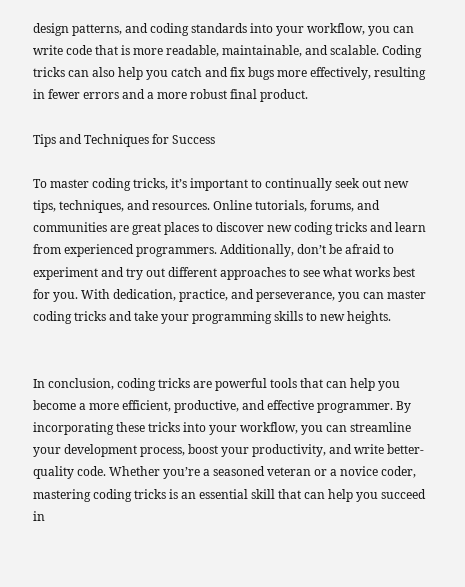design patterns, and coding standards into your workflow, you can write code that is more readable, maintainable, and scalable. Coding tricks can also help you catch and fix bugs more effectively, resulting in fewer errors and a more robust final product.

Tips and Techniques for Success

To master coding tricks, it’s important to continually seek out new tips, techniques, and resources. Online tutorials, forums, and communities are great places to discover new coding tricks and learn from experienced programmers. Additionally, don’t be afraid to experiment and try out different approaches to see what works best for you. With dedication, practice, and perseverance, you can master coding tricks and take your programming skills to new heights.


In conclusion, coding tricks are powerful tools that can help you become a more efficient, productive, and effective programmer. By incorporating these tricks into your workflow, you can streamline your development process, boost your productivity, and write better-quality code. Whether you’re a seasoned veteran or a novice coder, mastering coding tricks is an essential skill that can help you succeed in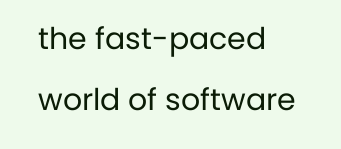the fast-paced world of software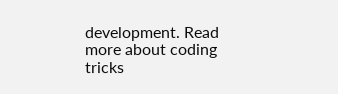development. Read more about coding tricks